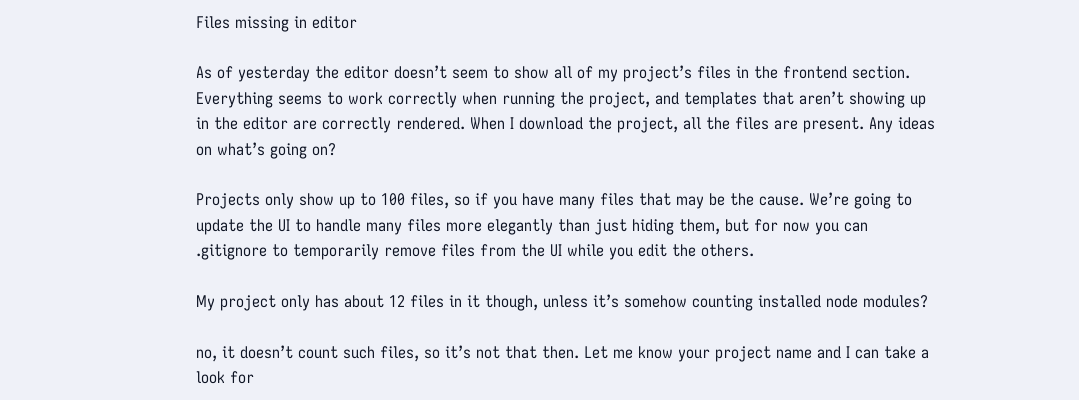Files missing in editor

As of yesterday the editor doesn’t seem to show all of my project’s files in the frontend section. Everything seems to work correctly when running the project, and templates that aren’t showing up in the editor are correctly rendered. When I download the project, all the files are present. Any ideas on what’s going on?

Projects only show up to 100 files, so if you have many files that may be the cause. We’re going to update the UI to handle many files more elegantly than just hiding them, but for now you can .gitignore to temporarily remove files from the UI while you edit the others.

My project only has about 12 files in it though, unless it’s somehow counting installed node modules?

no, it doesn’t count such files, so it’s not that then. Let me know your project name and I can take a look for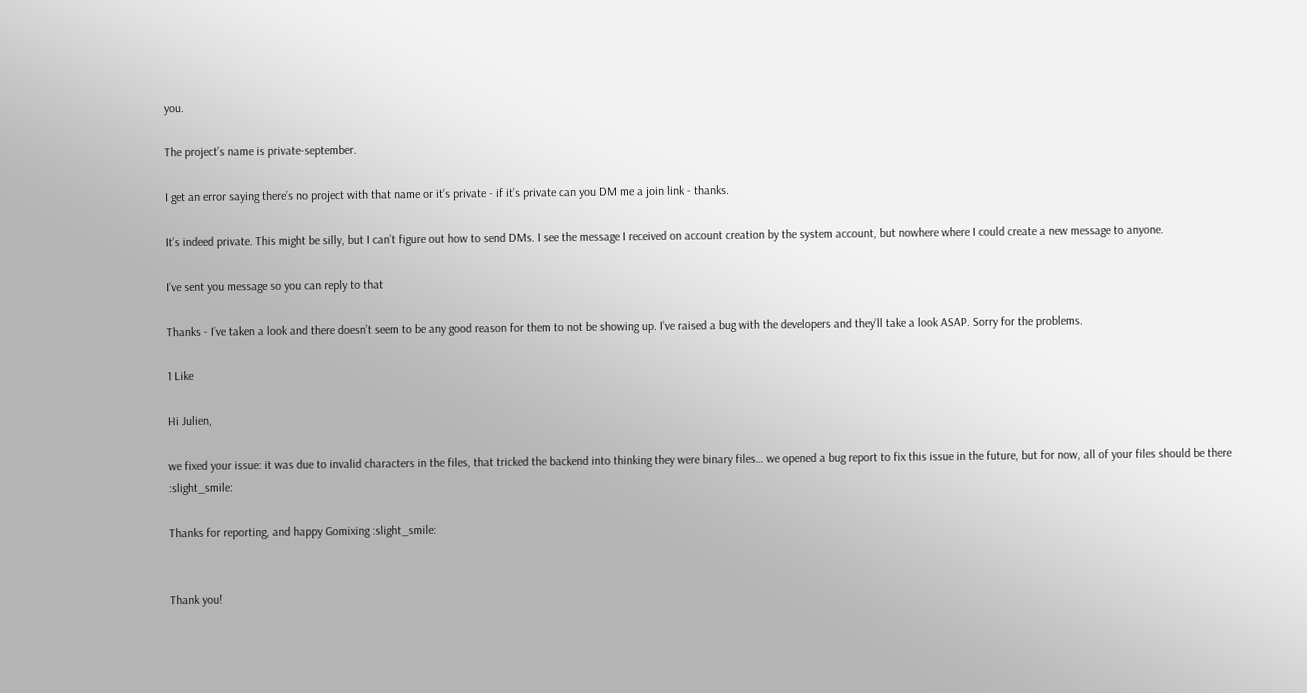you.

The project’s name is private-september.

I get an error saying there’s no project with that name or it’s private - if it’s private can you DM me a join link - thanks.

It’s indeed private. This might be silly, but I can’t figure out how to send DMs. I see the message I received on account creation by the system account, but nowhere where I could create a new message to anyone.

I’ve sent you message so you can reply to that

Thanks - I’ve taken a look and there doesn’t seem to be any good reason for them to not be showing up. I’ve raised a bug with the developers and they’ll take a look ASAP. Sorry for the problems.

1 Like

Hi Julien,

we fixed your issue: it was due to invalid characters in the files, that tricked the backend into thinking they were binary files… we opened a bug report to fix this issue in the future, but for now, all of your files should be there :slight_smile:

Thanks for reporting, and happy Gomixing :slight_smile:


Thank you!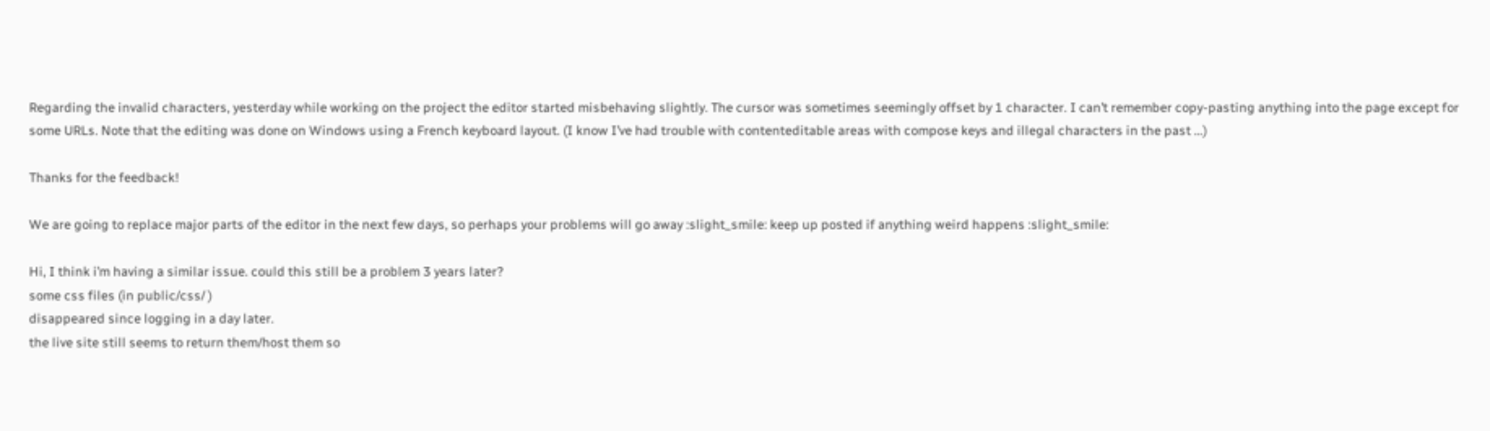Regarding the invalid characters, yesterday while working on the project the editor started misbehaving slightly. The cursor was sometimes seemingly offset by 1 character. I can’t remember copy-pasting anything into the page except for some URLs. Note that the editing was done on Windows using a French keyboard layout. (I know I’ve had trouble with contenteditable areas with compose keys and illegal characters in the past …)

Thanks for the feedback!

We are going to replace major parts of the editor in the next few days, so perhaps your problems will go away :slight_smile: keep up posted if anything weird happens :slight_smile:

Hi, I think i’m having a similar issue. could this still be a problem 3 years later?
some css files (in public/css/ )
disappeared since logging in a day later.
the live site still seems to return them/host them so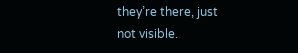they’re there, just not visible.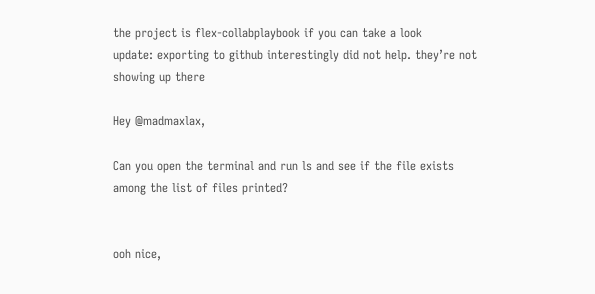the project is flex-collabplaybook if you can take a look
update: exporting to github interestingly did not help. they’re not showing up there

Hey @madmaxlax,

Can you open the terminal and run ls and see if the file exists among the list of files printed?


ooh nice,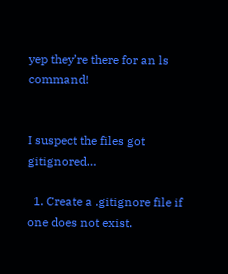yep they’re there for an ls command!


I suspect the files got gitignored…

  1. Create a .gitignore file if one does not exist.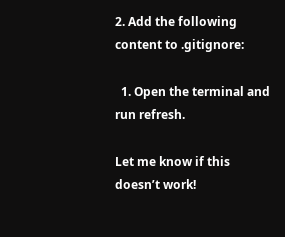2. Add the following content to .gitignore:

  1. Open the terminal and run refresh.

Let me know if this doesn’t work!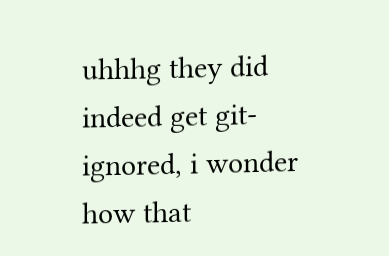uhhhg they did indeed get git-ignored, i wonder how that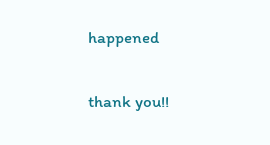happened

thank you!!